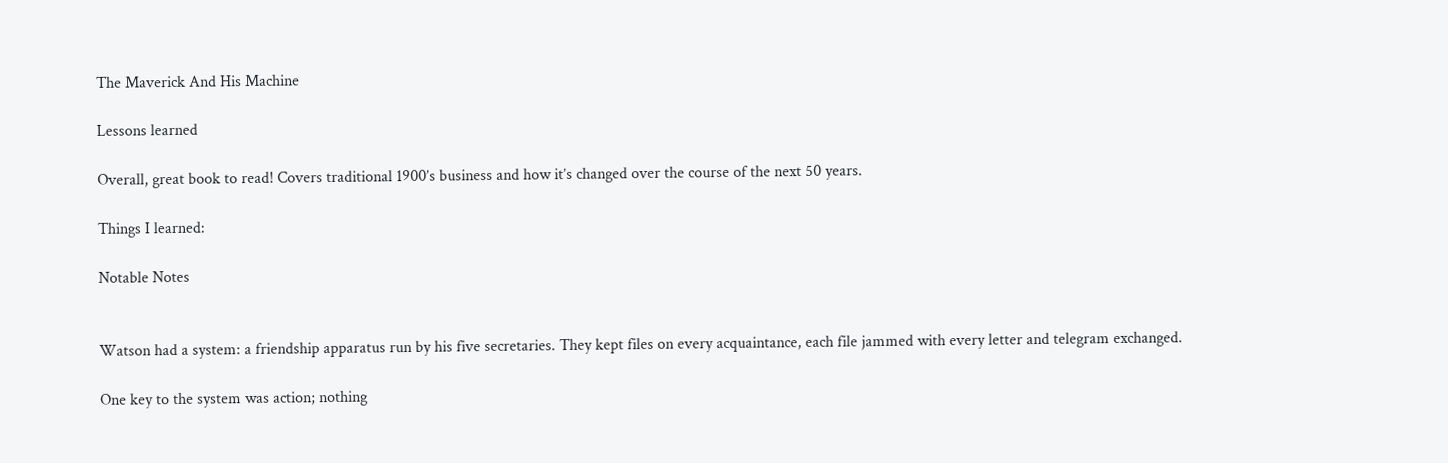The Maverick And His Machine

Lessons learned

Overall, great book to read! Covers traditional 1900’s business and how it’s changed over the course of the next 50 years.

Things I learned:

Notable Notes


Watson had a system: a friendship apparatus run by his five secretaries. They kept files on every acquaintance, each file jammed with every letter and telegram exchanged.

One key to the system was action; nothing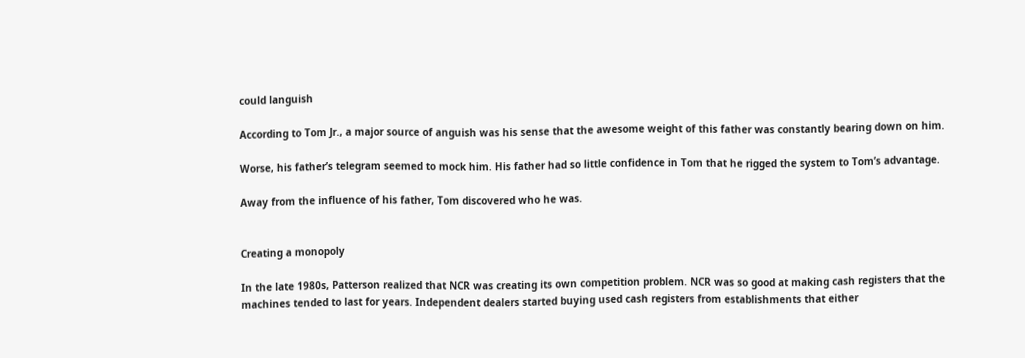could languish

According to Tom Jr., a major source of anguish was his sense that the awesome weight of this father was constantly bearing down on him.

Worse, his father’s telegram seemed to mock him. His father had so little confidence in Tom that he rigged the system to Tom’s advantage.

Away from the influence of his father, Tom discovered who he was.


Creating a monopoly

In the late 1980s, Patterson realized that NCR was creating its own competition problem. NCR was so good at making cash registers that the machines tended to last for years. Independent dealers started buying used cash registers from establishments that either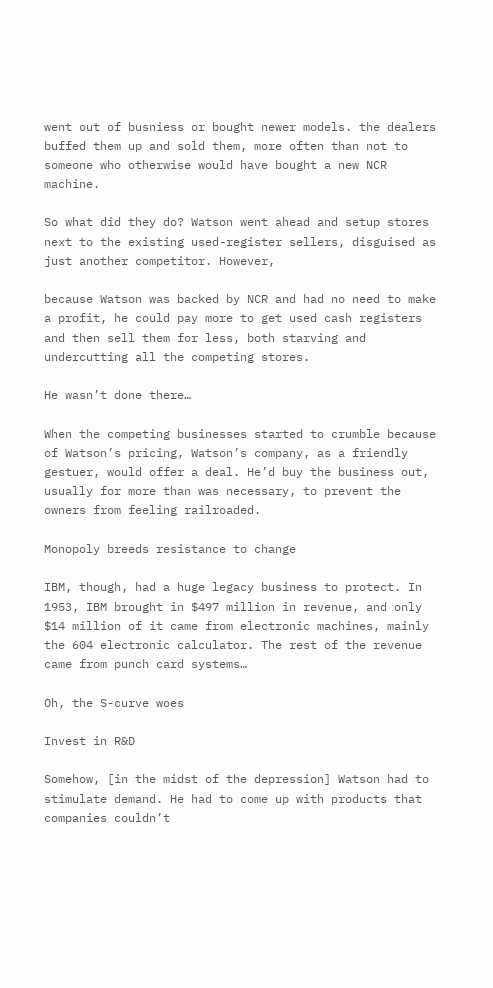went out of busniess or bought newer models. the dealers buffed them up and sold them, more often than not to someone who otherwise would have bought a new NCR machine.

So what did they do? Watson went ahead and setup stores next to the existing used-register sellers, disguised as just another competitor. However,

because Watson was backed by NCR and had no need to make a profit, he could pay more to get used cash registers and then sell them for less, both starving and undercutting all the competing stores.

He wasn’t done there…

When the competing businesses started to crumble because of Watson’s pricing, Watson’s company, as a friendly gestuer, would offer a deal. He’d buy the business out, usually for more than was necessary, to prevent the owners from feeling railroaded.

Monopoly breeds resistance to change

IBM, though, had a huge legacy business to protect. In 1953, IBM brought in $497 million in revenue, and only $14 million of it came from electronic machines, mainly the 604 electronic calculator. The rest of the revenue came from punch card systems…

Oh, the S-curve woes

Invest in R&D

Somehow, [in the midst of the depression] Watson had to stimulate demand. He had to come up with products that companies couldn’t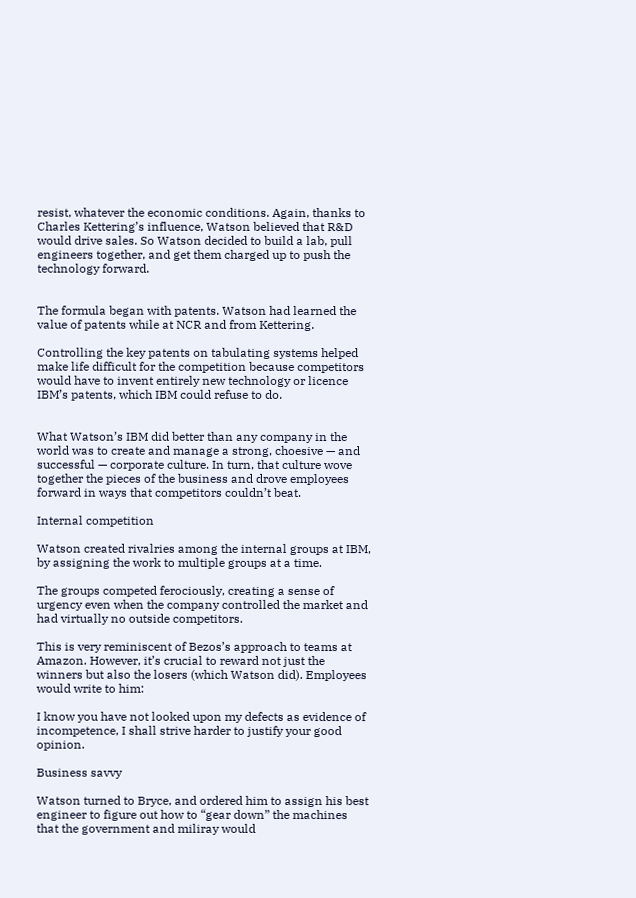resist, whatever the economic conditions. Again, thanks to Charles Kettering’s influence, Watson believed that R&D would drive sales. So Watson decided to build a lab, pull engineers together, and get them charged up to push the technology forward.


The formula began with patents. Watson had learned the value of patents while at NCR and from Kettering.

Controlling the key patents on tabulating systems helped make life difficult for the competition because competitors would have to invent entirely new technology or licence IBM’s patents, which IBM could refuse to do.


What Watson’s IBM did better than any company in the world was to create and manage a strong, choesive — and successful — corporate culture. In turn, that culture wove together the pieces of the business and drove employees forward in ways that competitors couldn’t beat.

Internal competition

Watson created rivalries among the internal groups at IBM, by assigning the work to multiple groups at a time.

The groups competed ferociously, creating a sense of urgency even when the company controlled the market and had virtually no outside competitors.

This is very reminiscent of Bezos’s approach to teams at Amazon. However, it’s crucial to reward not just the winners but also the losers (which Watson did). Employees would write to him:

I know you have not looked upon my defects as evidence of incompetence, I shall strive harder to justify your good opinion.

Business savvy

Watson turned to Bryce, and ordered him to assign his best engineer to figure out how to “gear down” the machines that the government and miliray would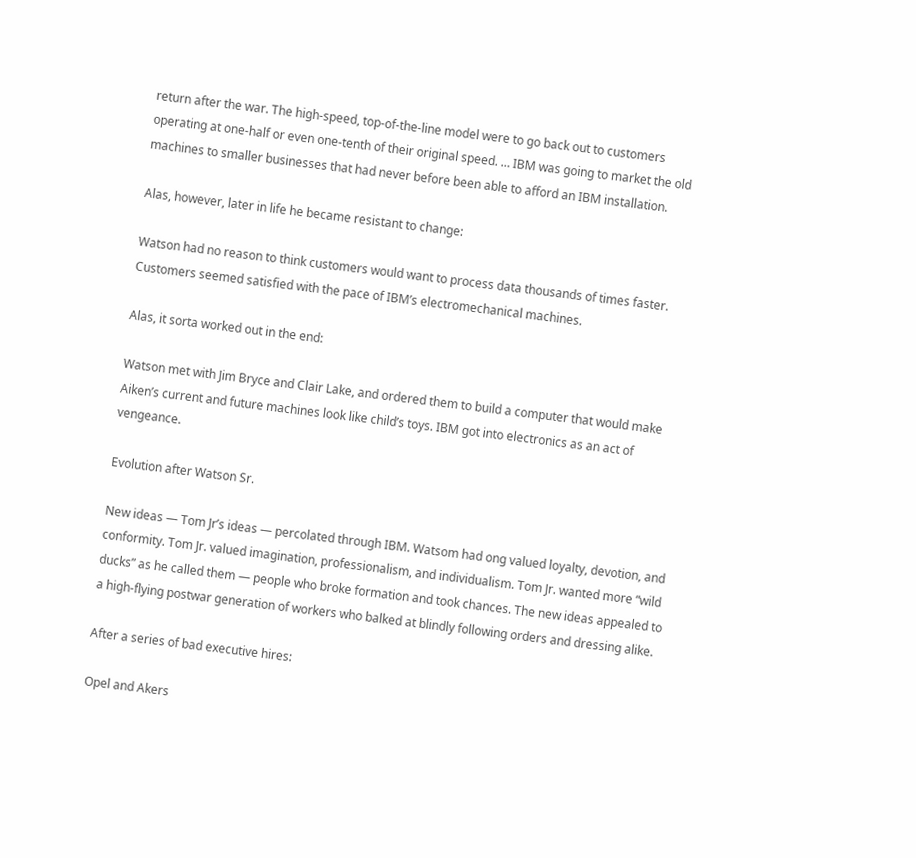return after the war. The high-speed, top-of-the-line model were to go back out to customers operating at one-half or even one-tenth of their original speed. … IBM was going to market the old machines to smaller businesses that had never before been able to afford an IBM installation.

Alas, however, later in life he became resistant to change:

Watson had no reason to think customers would want to process data thousands of times faster. Customers seemed satisfied with the pace of IBM’s electromechanical machines.

Alas, it sorta worked out in the end:

Watson met with Jim Bryce and Clair Lake, and ordered them to build a computer that would make Aiken’s current and future machines look like child’s toys. IBM got into electronics as an act of vengeance.

Evolution after Watson Sr.

New ideas — Tom Jr’s ideas — percolated through IBM. Watsom had ong valued loyalty, devotion, and conformity. Tom Jr. valued imagination, professionalism, and individualism. Tom Jr. wanted more “wild ducks” as he called them — people who broke formation and took chances. The new ideas appealed to a high-flying postwar generation of workers who balked at blindly following orders and dressing alike.

After a series of bad executive hires:

Opel and Akers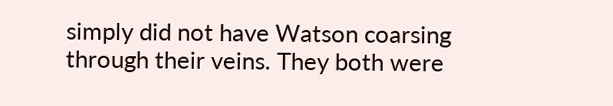simply did not have Watson coarsing through their veins. They both were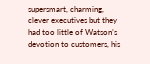supersmart, charming, clever executives but they had too little of Watson’s devotion to customers, his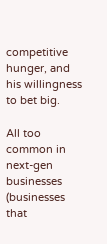competitive hunger, and his willingness to bet big.

All too common in next-gen businesses (businesses that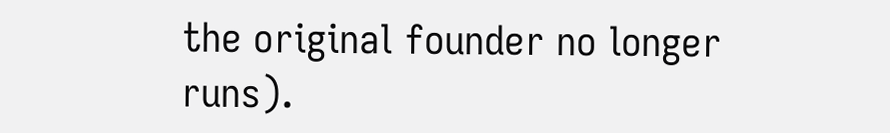the original founder no longer runs).